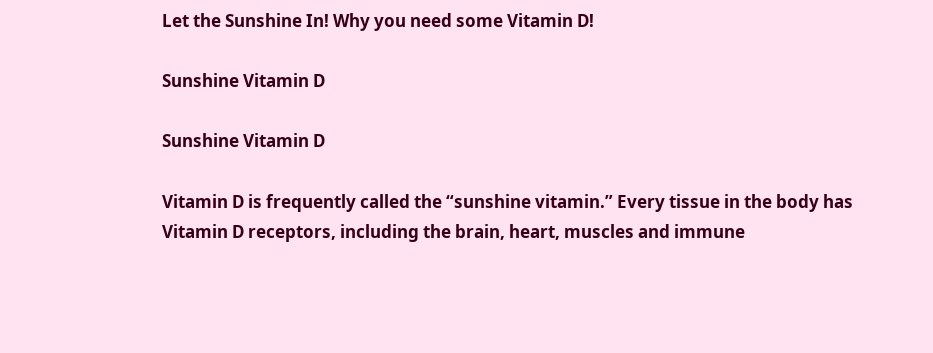Let the Sunshine In! Why you need some Vitamin D!

Sunshine Vitamin D

Sunshine Vitamin D

Vitamin D is frequently called the “sunshine vitamin.” Every tissue in the body has Vitamin D receptors, including the brain, heart, muscles and immune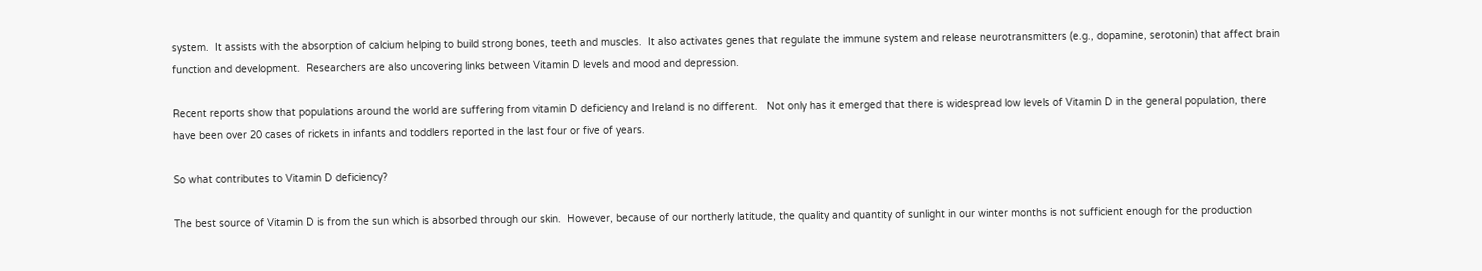system.  It assists with the absorption of calcium helping to build strong bones, teeth and muscles.  It also activates genes that regulate the immune system and release neurotransmitters (e.g., dopamine, serotonin) that affect brain function and development.  Researchers are also uncovering links between Vitamin D levels and mood and depression.

Recent reports show that populations around the world are suffering from vitamin D deficiency and Ireland is no different.   Not only has it emerged that there is widespread low levels of Vitamin D in the general population, there have been over 20 cases of rickets in infants and toddlers reported in the last four or five of years.

So what contributes to Vitamin D deficiency?

The best source of Vitamin D is from the sun which is absorbed through our skin.  However, because of our northerly latitude, the quality and quantity of sunlight in our winter months is not sufficient enough for the production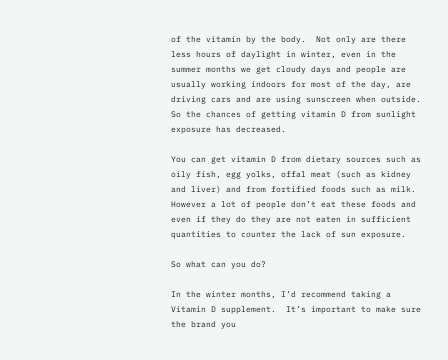of the vitamin by the body.  Not only are there less hours of daylight in winter, even in the summer months we get cloudy days and people are usually working indoors for most of the day, are driving cars and are using sunscreen when outside.  So the chances of getting vitamin D from sunlight exposure has decreased.

You can get vitamin D from dietary sources such as oily fish, egg yolks, offal meat (such as kidney and liver) and from fortified foods such as milk.  However a lot of people don’t eat these foods and even if they do they are not eaten in sufficient quantities to counter the lack of sun exposure.

So what can you do?

In the winter months, I’d recommend taking a Vitamin D supplement.  It’s important to make sure the brand you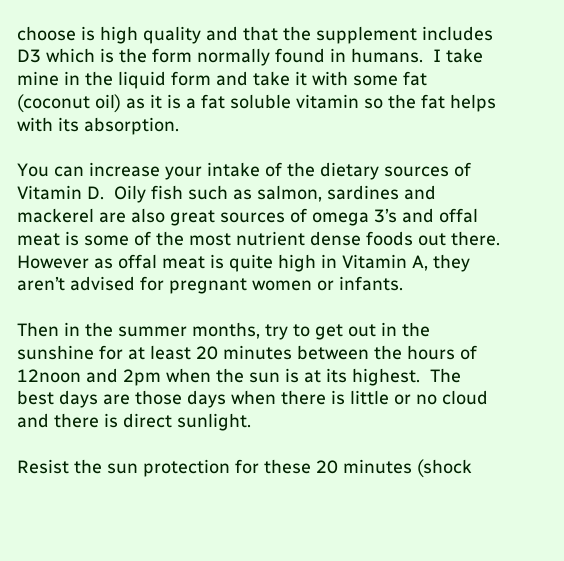choose is high quality and that the supplement includes D3 which is the form normally found in humans.  I take mine in the liquid form and take it with some fat (coconut oil) as it is a fat soluble vitamin so the fat helps with its absorption.

You can increase your intake of the dietary sources of Vitamin D.  Oily fish such as salmon, sardines and mackerel are also great sources of omega 3’s and offal meat is some of the most nutrient dense foods out there.  However as offal meat is quite high in Vitamin A, they aren’t advised for pregnant women or infants.

Then in the summer months, try to get out in the sunshine for at least 20 minutes between the hours of 12noon and 2pm when the sun is at its highest.  The best days are those days when there is little or no cloud and there is direct sunlight.

Resist the sun protection for these 20 minutes (shock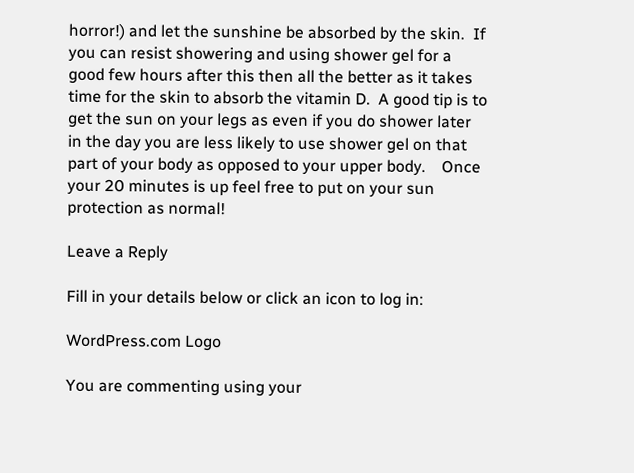horror!) and let the sunshine be absorbed by the skin.  If you can resist showering and using shower gel for a good few hours after this then all the better as it takes time for the skin to absorb the vitamin D.  A good tip is to get the sun on your legs as even if you do shower later in the day you are less likely to use shower gel on that part of your body as opposed to your upper body.    Once your 20 minutes is up feel free to put on your sun protection as normal!

Leave a Reply

Fill in your details below or click an icon to log in:

WordPress.com Logo

You are commenting using your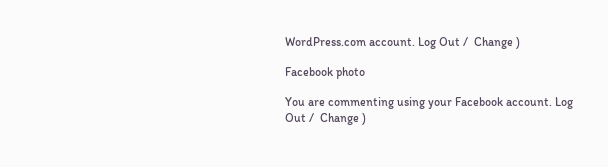WordPress.com account. Log Out /  Change )

Facebook photo

You are commenting using your Facebook account. Log Out /  Change )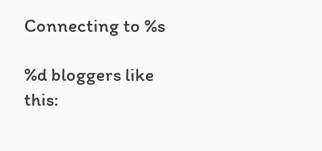Connecting to %s

%d bloggers like this: